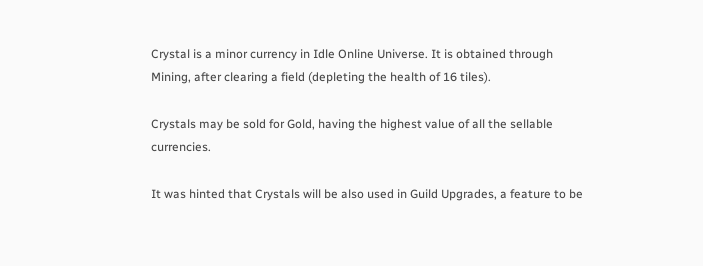Crystal is a minor currency in Idle Online Universe. It is obtained through Mining, after clearing a field (depleting the health of 16 tiles).

Crystals may be sold for Gold, having the highest value of all the sellable currencies.

It was hinted that Crystals will be also used in Guild Upgrades, a feature to be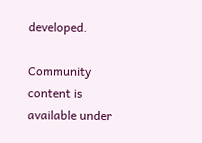developed.

Community content is available under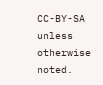CC-BY-SA unless otherwise noted.